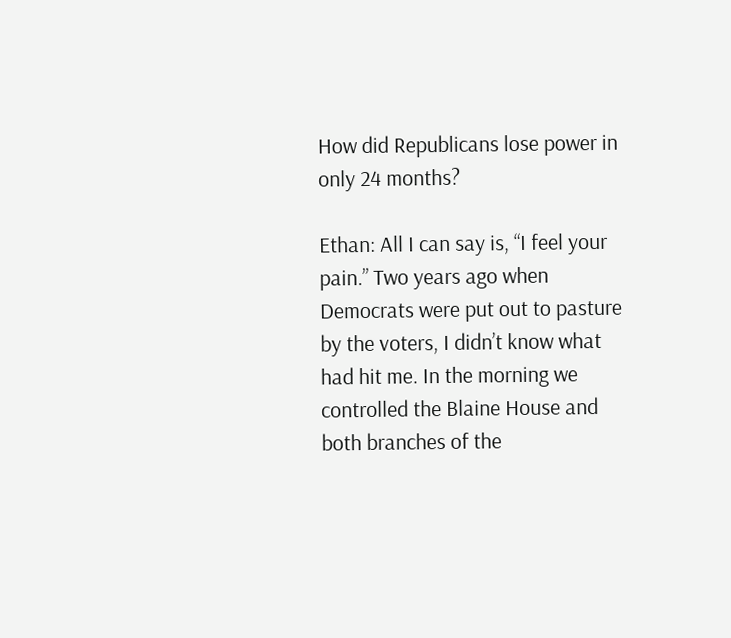How did Republicans lose power in only 24 months?

Ethan: All I can say is, “I feel your pain.” Two years ago when Democrats were put out to pasture by the voters, I didn’t know what had hit me. In the morning we controlled the Blaine House and both branches of the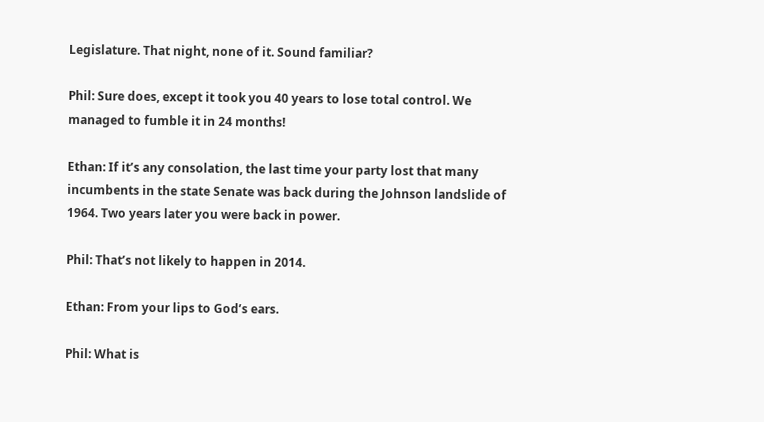Legislature. That night, none of it. Sound familiar?

Phil: Sure does, except it took you 40 years to lose total control. We managed to fumble it in 24 months!

Ethan: If it’s any consolation, the last time your party lost that many incumbents in the state Senate was back during the Johnson landslide of 1964. Two years later you were back in power.

Phil: That’s not likely to happen in 2014.

Ethan: From your lips to God’s ears.

Phil: What is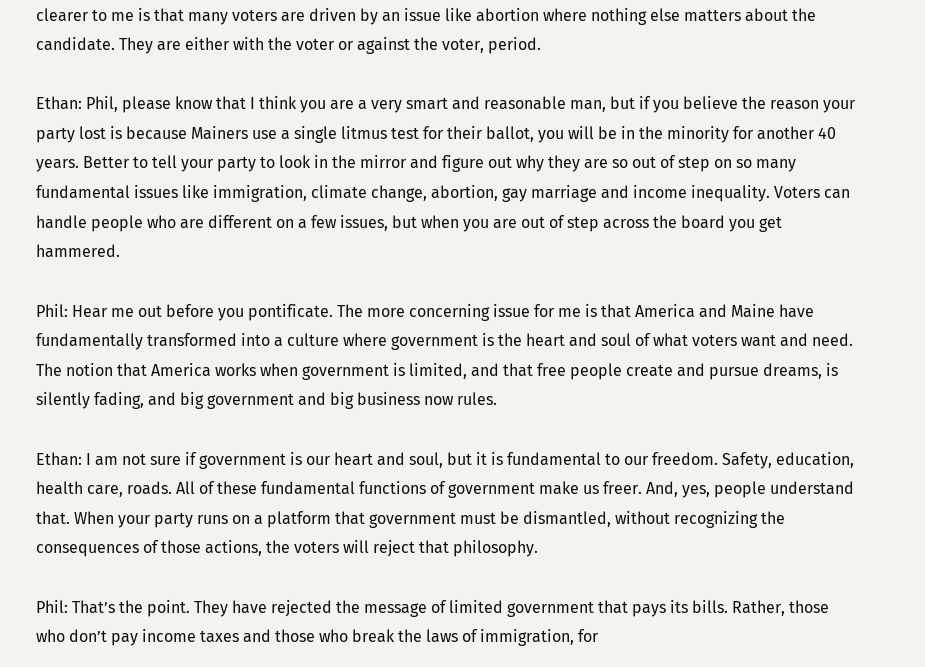clearer to me is that many voters are driven by an issue like abortion where nothing else matters about the candidate. They are either with the voter or against the voter, period.

Ethan: Phil, please know that I think you are a very smart and reasonable man, but if you believe the reason your party lost is because Mainers use a single litmus test for their ballot, you will be in the minority for another 40 years. Better to tell your party to look in the mirror and figure out why they are so out of step on so many fundamental issues like immigration, climate change, abortion, gay marriage and income inequality. Voters can handle people who are different on a few issues, but when you are out of step across the board you get hammered.

Phil: Hear me out before you pontificate. The more concerning issue for me is that America and Maine have fundamentally transformed into a culture where government is the heart and soul of what voters want and need. The notion that America works when government is limited, and that free people create and pursue dreams, is silently fading, and big government and big business now rules.

Ethan: I am not sure if government is our heart and soul, but it is fundamental to our freedom. Safety, education, health care, roads. All of these fundamental functions of government make us freer. And, yes, people understand that. When your party runs on a platform that government must be dismantled, without recognizing the consequences of those actions, the voters will reject that philosophy.

Phil: That’s the point. They have rejected the message of limited government that pays its bills. Rather, those who don’t pay income taxes and those who break the laws of immigration, for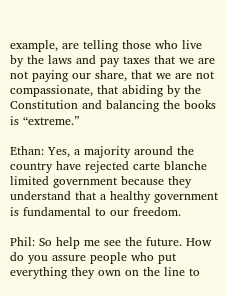example, are telling those who live by the laws and pay taxes that we are not paying our share, that we are not compassionate, that abiding by the Constitution and balancing the books is “extreme.”

Ethan: Yes, a majority around the country have rejected carte blanche limited government because they understand that a healthy government is fundamental to our freedom.

Phil: So help me see the future. How do you assure people who put everything they own on the line to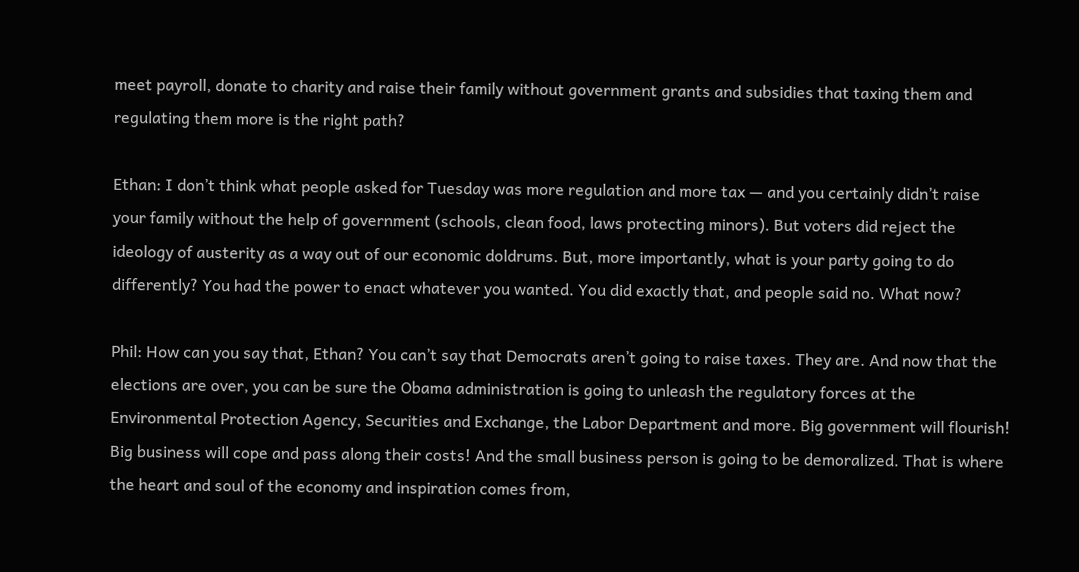meet payroll, donate to charity and raise their family without government grants and subsidies that taxing them and regulating them more is the right path?

Ethan: I don’t think what people asked for Tuesday was more regulation and more tax — and you certainly didn’t raise your family without the help of government (schools, clean food, laws protecting minors). But voters did reject the ideology of austerity as a way out of our economic doldrums. But, more importantly, what is your party going to do differently? You had the power to enact whatever you wanted. You did exactly that, and people said no. What now?

Phil: How can you say that, Ethan? You can’t say that Democrats aren’t going to raise taxes. They are. And now that the elections are over, you can be sure the Obama administration is going to unleash the regulatory forces at the Environmental Protection Agency, Securities and Exchange, the Labor Department and more. Big government will flourish! Big business will cope and pass along their costs! And the small business person is going to be demoralized. That is where the heart and soul of the economy and inspiration comes from,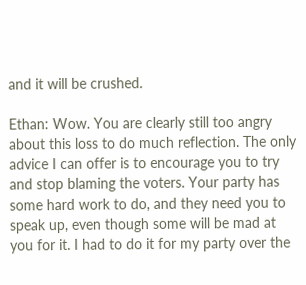and it will be crushed.

Ethan: Wow. You are clearly still too angry about this loss to do much reflection. The only advice I can offer is to encourage you to try and stop blaming the voters. Your party has some hard work to do, and they need you to speak up, even though some will be mad at you for it. I had to do it for my party over the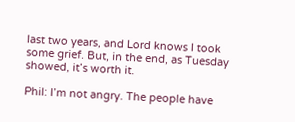last two years, and Lord knows I took some grief. But, in the end, as Tuesday showed, it’s worth it.

Phil: I’m not angry. The people have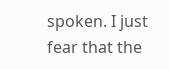spoken. I just fear that the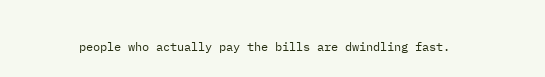people who actually pay the bills are dwindling fast.